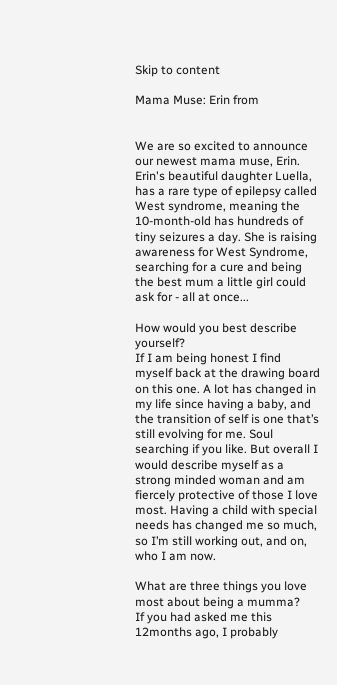Skip to content

Mama Muse: Erin from


We are so excited to announce our newest mama muse, Erin. Erin's beautiful daughter Luella, has a rare type of epilepsy called West syndrome, meaning the 10-month-old has hundreds of tiny seizures a day. She is raising awareness for West Syndrome, searching for a cure and being the best mum a little girl could ask for - all at once...

How would you best describe yourself?
If I am being honest I find myself back at the drawing board on this one. A lot has changed in my life since having a baby, and the transition of self is one that’s still evolving for me. Soul searching if you like. But overall I would describe myself as a strong minded woman and am fiercely protective of those I love most. Having a child with special needs has changed me so much, so I’m still working out, and on, who I am now.

What are three things you love most about being a mumma?
If you had asked me this 12months ago, I probably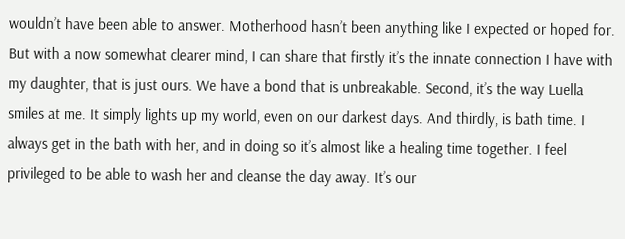wouldn’t have been able to answer. Motherhood hasn’t been anything like I expected or hoped for. But with a now somewhat clearer mind, I can share that firstly it’s the innate connection I have with my daughter, that is just ours. We have a bond that is unbreakable. Second, it’s the way Luella smiles at me. It simply lights up my world, even on our darkest days. And thirdly, is bath time. I always get in the bath with her, and in doing so it’s almost like a healing time together. I feel privileged to be able to wash her and cleanse the day away. It’s our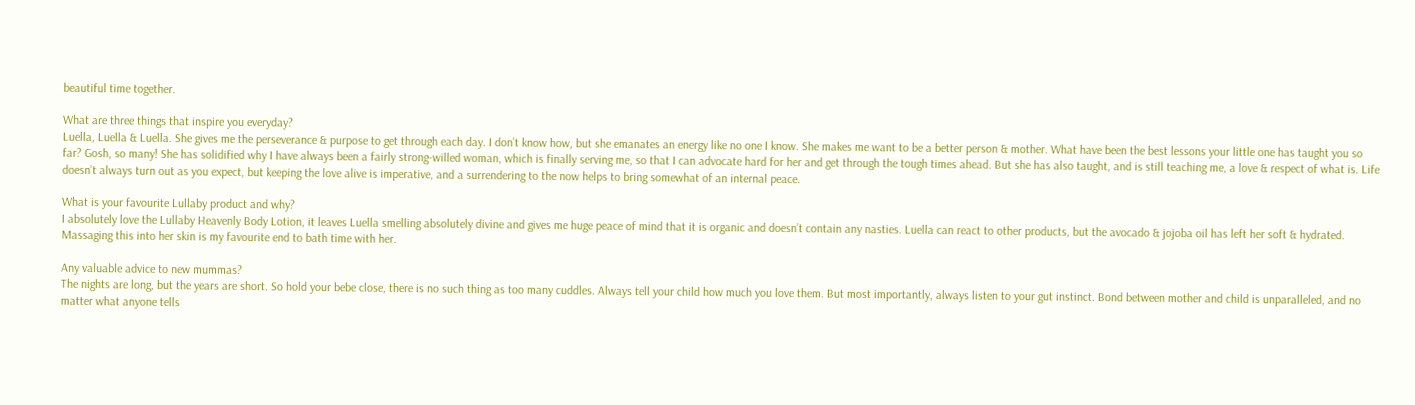beautiful time together.

What are three things that inspire you everyday?
Luella, Luella & Luella. She gives me the perseverance & purpose to get through each day. I don’t know how, but she emanates an energy like no one I know. She makes me want to be a better person & mother. What have been the best lessons your little one has taught you so far? Gosh, so many! She has solidified why I have always been a fairly strong-willed woman, which is finally serving me, so that I can advocate hard for her and get through the tough times ahead. But she has also taught, and is still teaching me, a love & respect of what is. Life doesn’t always turn out as you expect, but keeping the love alive is imperative, and a surrendering to the now helps to bring somewhat of an internal peace.

What is your favourite Lullaby product and why?
I absolutely love the Lullaby Heavenly Body Lotion, it leaves Luella smelling absolutely divine and gives me huge peace of mind that it is organic and doesn’t contain any nasties. Luella can react to other products, but the avocado & jojoba oil has left her soft & hydrated. Massaging this into her skin is my favourite end to bath time with her.

Any valuable advice to new mummas?
The nights are long, but the years are short. So hold your bebe close, there is no such thing as too many cuddles. Always tell your child how much you love them. But most importantly, always listen to your gut instinct. Bond between mother and child is unparalleled, and no matter what anyone tells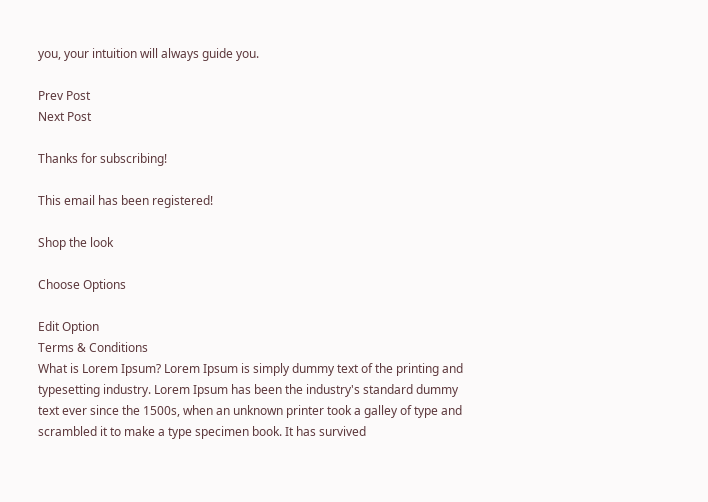you, your intuition will always guide you.

Prev Post
Next Post

Thanks for subscribing!

This email has been registered!

Shop the look

Choose Options

Edit Option
Terms & Conditions
What is Lorem Ipsum? Lorem Ipsum is simply dummy text of the printing and typesetting industry. Lorem Ipsum has been the industry's standard dummy text ever since the 1500s, when an unknown printer took a galley of type and scrambled it to make a type specimen book. It has survived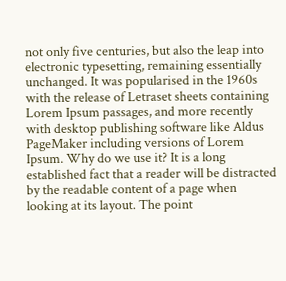not only five centuries, but also the leap into electronic typesetting, remaining essentially unchanged. It was popularised in the 1960s with the release of Letraset sheets containing Lorem Ipsum passages, and more recently with desktop publishing software like Aldus PageMaker including versions of Lorem Ipsum. Why do we use it? It is a long established fact that a reader will be distracted by the readable content of a page when looking at its layout. The point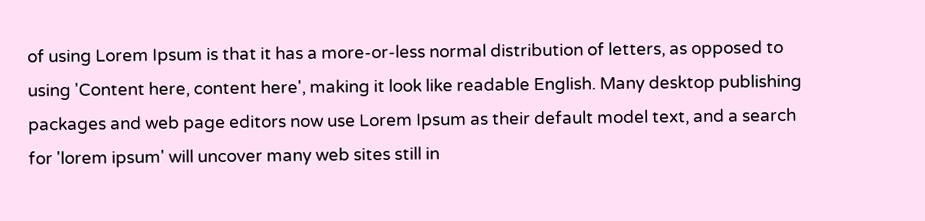of using Lorem Ipsum is that it has a more-or-less normal distribution of letters, as opposed to using 'Content here, content here', making it look like readable English. Many desktop publishing packages and web page editors now use Lorem Ipsum as their default model text, and a search for 'lorem ipsum' will uncover many web sites still in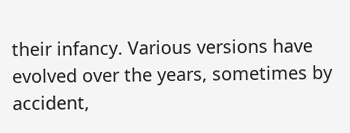their infancy. Various versions have evolved over the years, sometimes by accident,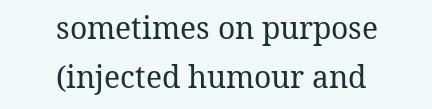sometimes on purpose (injected humour and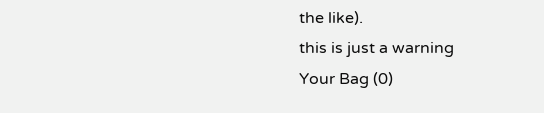the like).
this is just a warning
Your Bag (0)